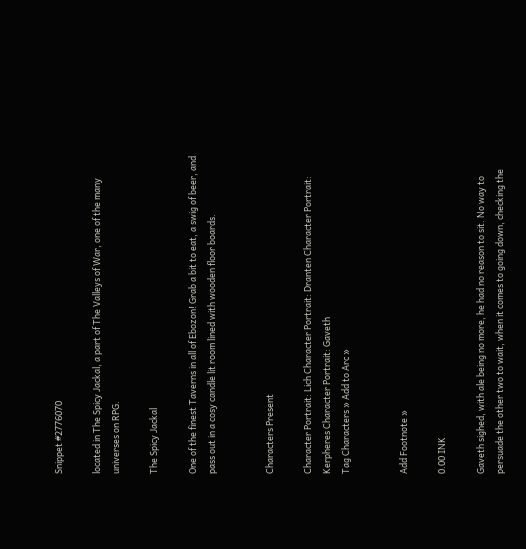Snippet #2776070

located in The Spicy Jackal, a part of The Valleys of War, one of the many universes on RPG.

The Spicy Jackal

One of the finest Taverns in all of Ebozon! Grab a bit to eat, a swig of beer, and pass out in a cosy candle lit room lined with wooden floor boards.


Characters Present

Character Portrait: Lich Character Portrait: Dranten Character Portrait: Kerpheres Character Portrait: Gaveth
Tag Characters » Add to Arc »


Add Footnote »

0.00 INK

Gaveth sighed, with ale being no more, he had no reason to sit. No way to persuade the other two to wait, when it comes to going down, checking the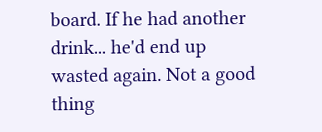board. If he had another drink... he'd end up wasted again. Not a good thing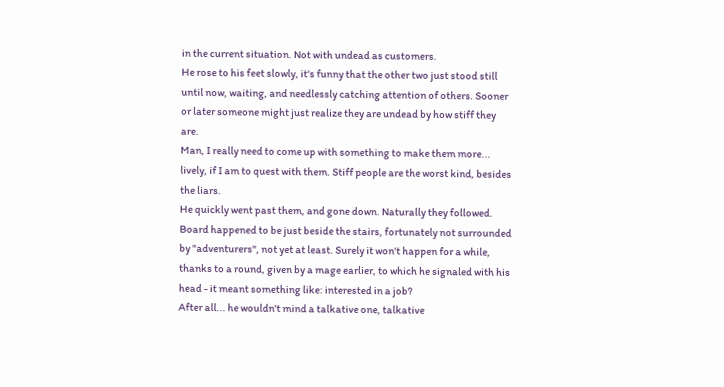in the current situation. Not with undead as customers.
He rose to his feet slowly, it's funny that the other two just stood still until now, waiting, and needlessly catching attention of others. Sooner or later someone might just realize they are undead by how stiff they are.
Man, I really need to come up with something to make them more... lively, if I am to quest with them. Stiff people are the worst kind, besides the liars.
He quickly went past them, and gone down. Naturally they followed.
Board happened to be just beside the stairs, fortunately not surrounded by "adventurers", not yet at least. Surely it won't happen for a while, thanks to a round, given by a mage earlier, to which he signaled with his head - it meant something like: interested in a job?
After all... he wouldn't mind a talkative one, talkative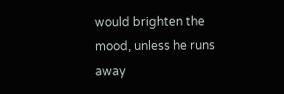would brighten the mood, unless he runs away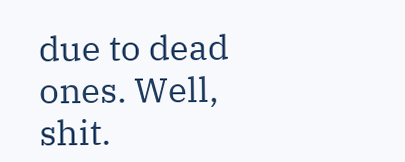due to dead ones. Well, shit.